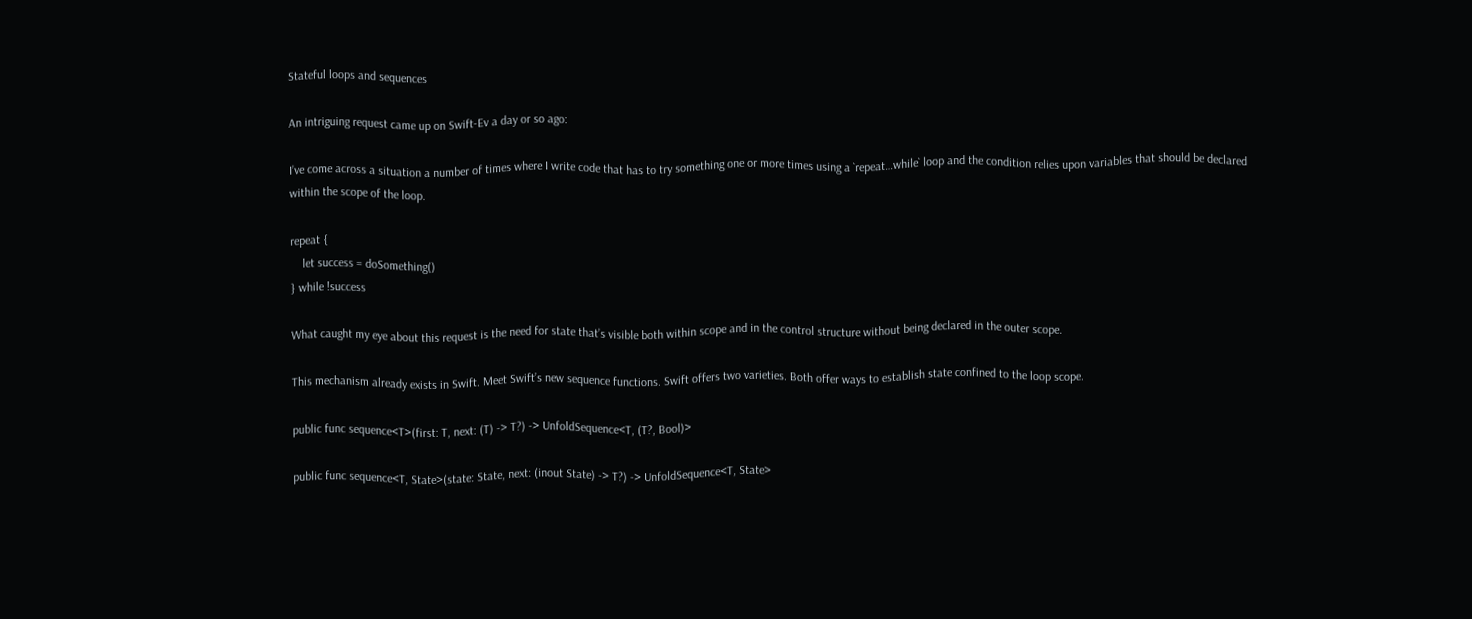Stateful loops and sequences

An intriguing request came up on Swift-Ev a day or so ago:

I’ve come across a situation a number of times where I write code that has to try something one or more times using a `repeat…while` loop and the condition relies upon variables that should be declared within the scope of the loop.

repeat {
    let success = doSomething()
} while !success

What caught my eye about this request is the need for state that’s visible both within scope and in the control structure without being declared in the outer scope.

This mechanism already exists in Swift. Meet Swift’s new sequence functions. Swift offers two varieties. Both offer ways to establish state confined to the loop scope.

public func sequence<T>(first: T, next: (T) -> T?) -> UnfoldSequence<T, (T?, Bool)>

public func sequence<T, State>(state: State, next: (inout State) -> T?) -> UnfoldSequence<T, State>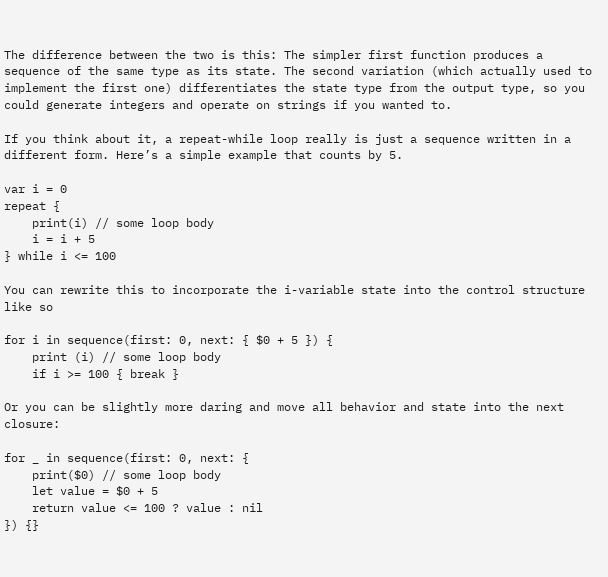The difference between the two is this: The simpler first function produces a sequence of the same type as its state. The second variation (which actually used to implement the first one) differentiates the state type from the output type, so you could generate integers and operate on strings if you wanted to.

If you think about it, a repeat-while loop really is just a sequence written in a different form. Here’s a simple example that counts by 5.

var i = 0
repeat {
    print(i) // some loop body
    i = i + 5
} while i <= 100

You can rewrite this to incorporate the i-variable state into the control structure like so

for i in sequence(first: 0, next: { $0 + 5 }) {
    print (i) // some loop body
    if i >= 100 { break }

Or you can be slightly more daring and move all behavior and state into the next closure:

for _ in sequence(first: 0, next: {
    print($0) // some loop body
    let value = $0 + 5
    return value <= 100 ? value : nil
}) {}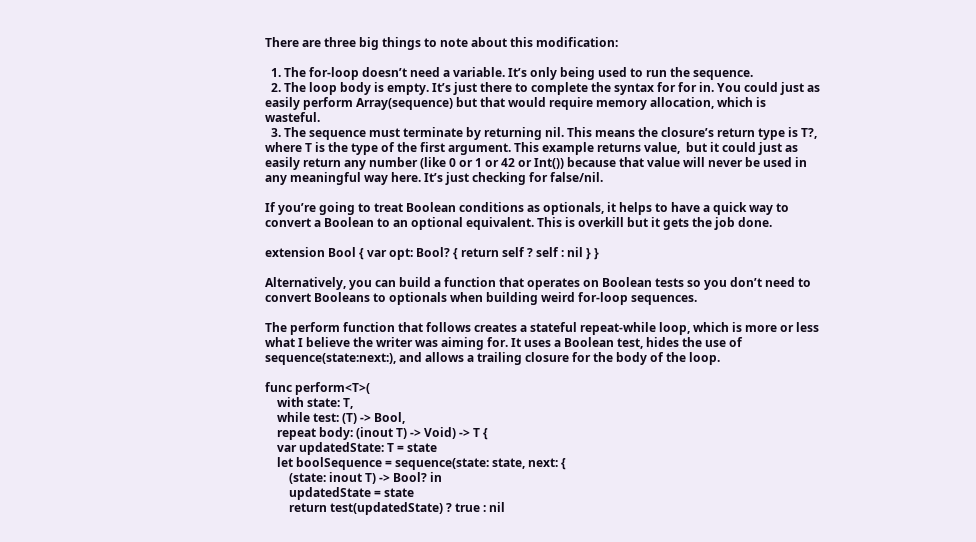There are three big things to note about this modification:

  1. The for-loop doesn’t need a variable. It’s only being used to run the sequence.
  2. The loop body is empty. It’s just there to complete the syntax for for in. You could just as easily perform Array(sequence) but that would require memory allocation, which is wasteful.
  3. The sequence must terminate by returning nil. This means the closure’s return type is T?, where T is the type of the first argument. This example returns value,  but it could just as easily return any number (like 0 or 1 or 42 or Int()) because that value will never be used in any meaningful way here. It’s just checking for false/nil.

If you’re going to treat Boolean conditions as optionals, it helps to have a quick way to convert a Boolean to an optional equivalent. This is overkill but it gets the job done.

extension Bool { var opt: Bool? { return self ? self : nil } }

Alternatively, you can build a function that operates on Boolean tests so you don’t need to convert Booleans to optionals when building weird for-loop sequences.

The perform function that follows creates a stateful repeat-while loop, which is more or less what I believe the writer was aiming for. It uses a Boolean test, hides the use of sequence(state:next:), and allows a trailing closure for the body of the loop.

func perform<T>(
    with state: T,
    while test: (T) -> Bool,
    repeat body: (inout T) -> Void) -> T {
    var updatedState: T = state
    let boolSequence = sequence(state: state, next: {
        (state: inout T) -> Bool? in
        updatedState = state
        return test(updatedState) ? true : nil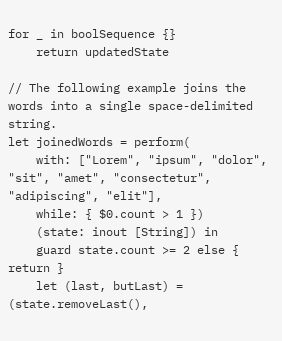for _ in boolSequence {}
    return updatedState

// The following example joins the words into a single space-delimited string.
let joinedWords = perform(
    with: ["Lorem", "ipsum", "dolor", "sit", "amet", "consectetur", "adipiscing", "elit"],
    while: { $0.count > 1 })
    (state: inout [String]) in
    guard state.count >= 2 else { return }
    let (last, butLast) = (state.removeLast(),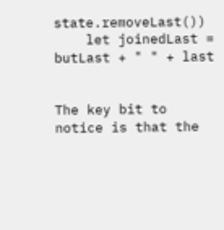state.removeLast())
    let joinedLast = butLast + " " + last


The key bit to notice is that the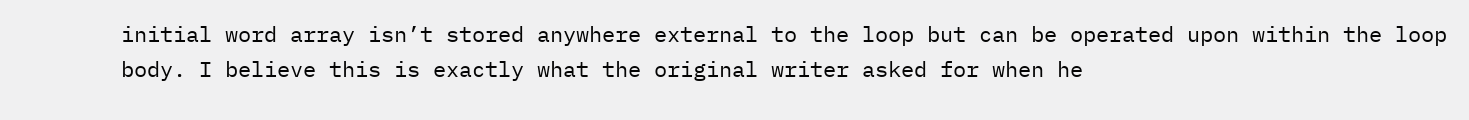initial word array isn’t stored anywhere external to the loop but can be operated upon within the loop body. I believe this is exactly what the original writer asked for when he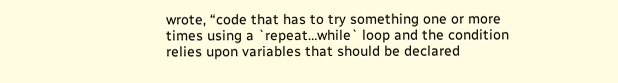wrote, “code that has to try something one or more times using a `repeat…while` loop and the condition relies upon variables that should be declared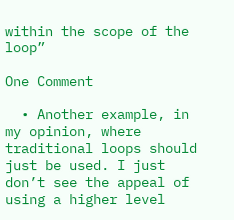within the scope of the loop”

One Comment

  • Another example, in my opinion, where traditional loops should just be used. I just don’t see the appeal of using a higher level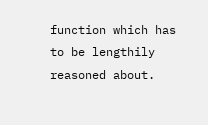function which has to be lengthily reasoned about.